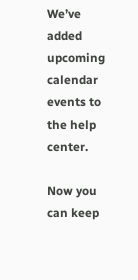We’ve added upcoming calendar events to the help center.

Now you can keep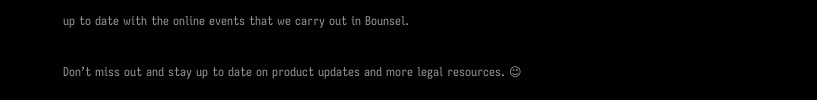up to date with the online events that we carry out in Bounsel.

Don’t miss out and stay up to date on product updates and more legal resources. 😉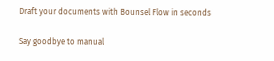Draft your documents with Bounsel Flow in seconds

Say goodbye to manual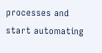processes and start automating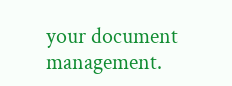your document management.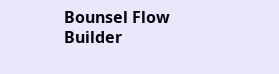Bounsel Flow Builder